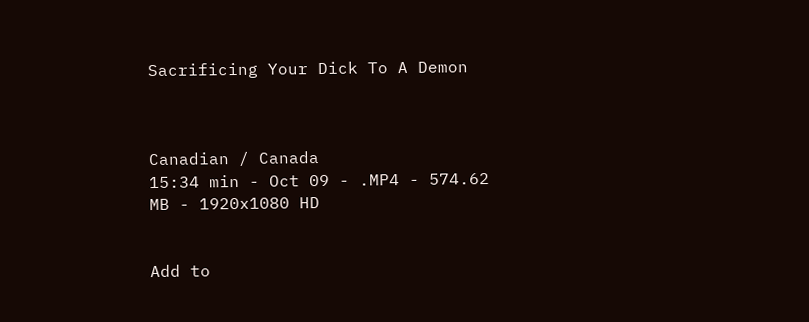Sacrificing Your Dick To A Demon



Canadian / Canada
15:34 min - Oct 09 - .MP4 - 574.62 MB - 1920x1080 HD


Add to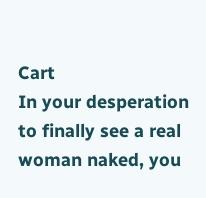Cart
In your desperation to finally see a real woman naked, you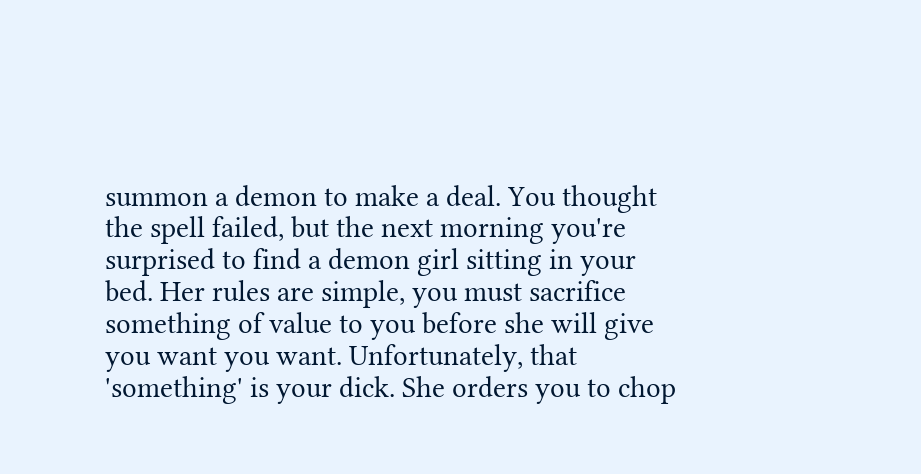summon a demon to make a deal. You thought the spell failed, but the next morning you're surprised to find a demon girl sitting in your bed. Her rules are simple, you must sacrifice something of value to you before she will give you want you want. Unfortunately, that 'something' is your dick. She orders you to chop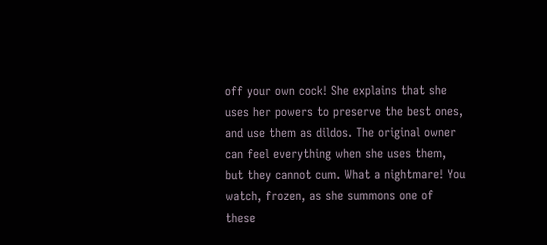off your own cock! She explains that she uses her powers to preserve the best ones, and use them as dildos. The original owner can feel everything when she uses them, but they cannot cum. What a nightmare! You watch, frozen, as she summons one of these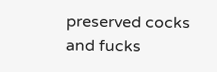preserved cocks and fucks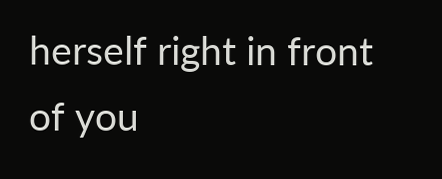herself right in front of you